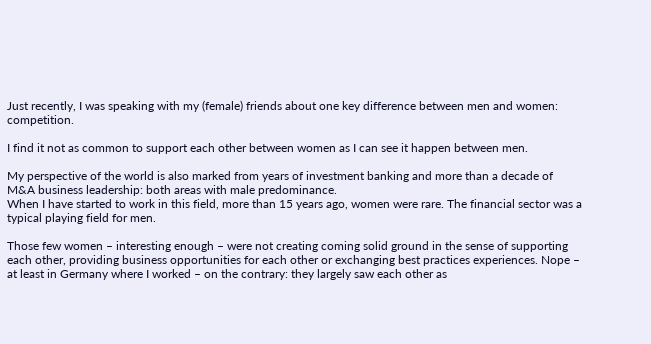Just recently, I was speaking with my (female) friends about one key difference between men and women: competition.

I find it not as common to support each other between women as I can see it happen between men.

My perspective of the world is also marked from years of investment banking and more than a decade of M&A business leadership: both areas with male predominance.
When I have started to work in this field, more than 15 years ago, women were rare. The financial sector was a typical playing field for men.

Those few women – interesting enough – were not creating coming solid ground in the sense of supporting each other, providing business opportunities for each other or exchanging best practices experiences. Nope – at least in Germany where I worked – on the contrary: they largely saw each other as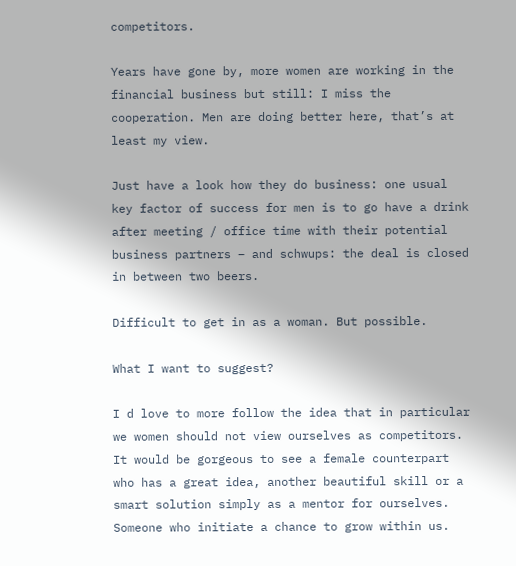competitors.

Years have gone by, more women are working in the financial business but still: I miss the cooperation. Men are doing better here, that’s at least my view.

Just have a look how they do business: one usual key factor of success for men is to go have a drink after meeting / office time with their potential business partners – and schwups: the deal is closed in between two beers.

Difficult to get in as a woman. But possible.

What I want to suggest?

I d love to more follow the idea that in particular we women should not view ourselves as competitors. It would be gorgeous to see a female counterpart who has a great idea, another beautiful skill or a smart solution simply as a mentor for ourselves. Someone who initiate a chance to grow within us.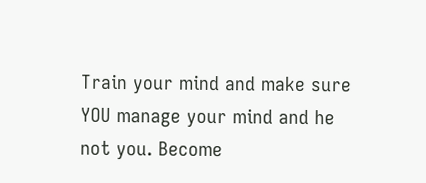Train your mind and make sure YOU manage your mind and he not you. Become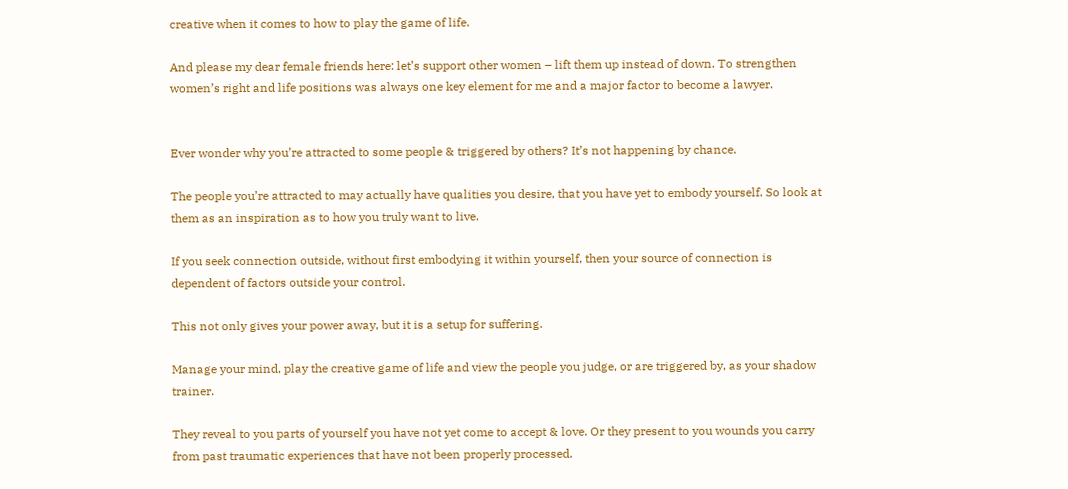creative when it comes to how to play the game of life.

And please my dear female friends here: let’s support other women – lift them up instead of down. To strengthen women’s right and life positions was always one key element for me and a major factor to become a lawyer.


Ever wonder why you’re attracted to some people & triggered by others? It’s not happening by chance.

The people you’re attracted to may actually have qualities you desire, that you have yet to embody yourself. So look at them as an inspiration as to how you truly want to live.

If you seek connection outside, without first embodying it within yourself, then your source of connection is dependent of factors outside your control.

This not only gives your power away, but it is a setup for suffering.

Manage your mind, play the creative game of life and view the people you judge, or are triggered by, as your shadow trainer.

They reveal to you parts of yourself you have not yet come to accept & love. Or they present to you wounds you carry from past traumatic experiences that have not been properly processed.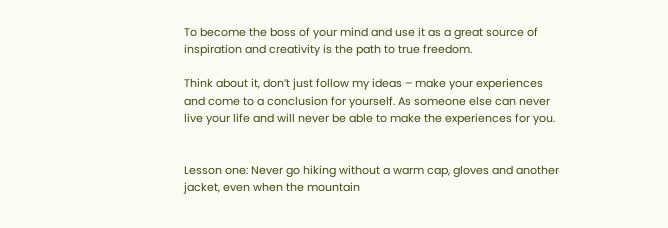To become the boss of your mind and use it as a great source of inspiration and creativity is the path to true freedom.

Think about it, don’t just follow my ideas – make your experiences and come to a conclusion for yourself. As someone else can never live your life and will never be able to make the experiences for you.


Lesson one: Never go hiking without a warm cap, gloves and another jacket, even when the mountain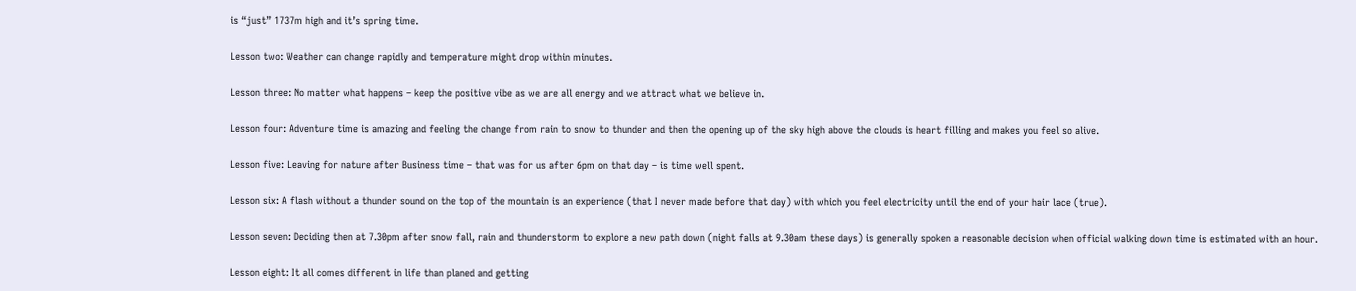is “just” 1737m high and it’s spring time.

Lesson two: Weather can change rapidly and temperature might drop within minutes.

Lesson three: No matter what happens – keep the positive vibe as we are all energy and we attract what we believe in.

Lesson four: Adventure time is amazing and feeling the change from rain to snow to thunder and then the opening up of the sky high above the clouds is heart filling and makes you feel so alive.

Lesson five: Leaving for nature after Business time – that was for us after 6pm on that day – is time well spent.

Lesson six: A flash without a thunder sound on the top of the mountain is an experience (that I never made before that day) with which you feel electricity until the end of your hair lace (true).

Lesson seven: Deciding then at 7.30pm after snow fall, rain and thunderstorm to explore a new path down (night falls at 9.30am these days) is generally spoken a reasonable decision when official walking down time is estimated with an hour.

Lesson eight: It all comes different in life than planed and getting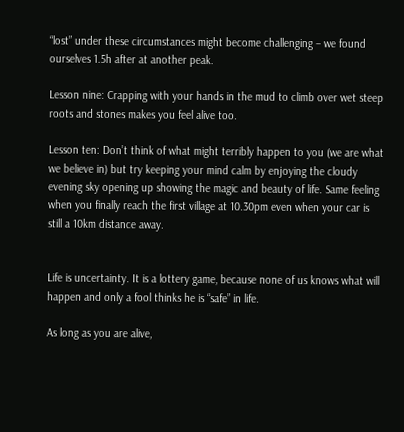“lost” under these circumstances might become challenging – we found ourselves 1.5h after at another peak.

Lesson nine: Crapping with your hands in the mud to climb over wet steep roots and stones makes you feel alive too.

Lesson ten: Don’t think of what might terribly happen to you (we are what we believe in) but try keeping your mind calm by enjoying the cloudy evening sky opening up showing the magic and beauty of life. Same feeling when you finally reach the first village at 10.30pm even when your car is still a 10km distance away.


Life is uncertainty. It is a lottery game, because none of us knows what will happen and only a fool thinks he is “safe” in life.

As long as you are alive,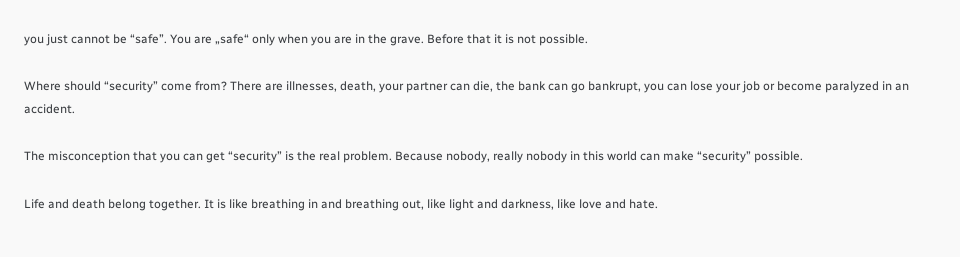you just cannot be “safe”. You are „safe“ only when you are in the grave. Before that it is not possible.

Where should “security” come from? There are illnesses, death, your partner can die, the bank can go bankrupt, you can lose your job or become paralyzed in an accident.

The misconception that you can get “security” is the real problem. Because nobody, really nobody in this world can make “security” possible.

Life and death belong together. It is like breathing in and breathing out, like light and darkness, like love and hate.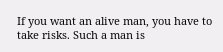If you want an alive man, you have to take risks. Such a man is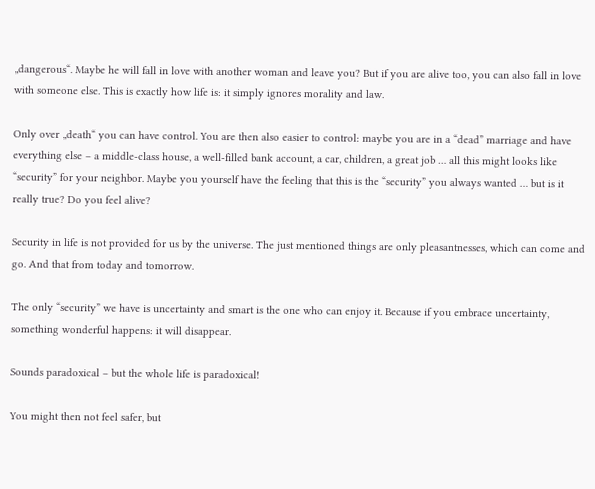„dangerous“. Maybe he will fall in love with another woman and leave you? But if you are alive too, you can also fall in love with someone else. This is exactly how life is: it simply ignores morality and law.

Only over „death“ you can have control. You are then also easier to control: maybe you are in a “dead” marriage and have everything else – a middle-class house, a well-filled bank account, a car, children, a great job … all this might looks like “security” for your neighbor. Maybe you yourself have the feeling that this is the “security” you always wanted … but is it really true? Do you feel alive?

Security in life is not provided for us by the universe. The just mentioned things are only pleasantnesses, which can come and go. And that from today and tomorrow.

The only “security” we have is uncertainty and smart is the one who can enjoy it. Because if you embrace uncertainty, something wonderful happens: it will disappear.

Sounds paradoxical – but the whole life is paradoxical!

You might then not feel safer, but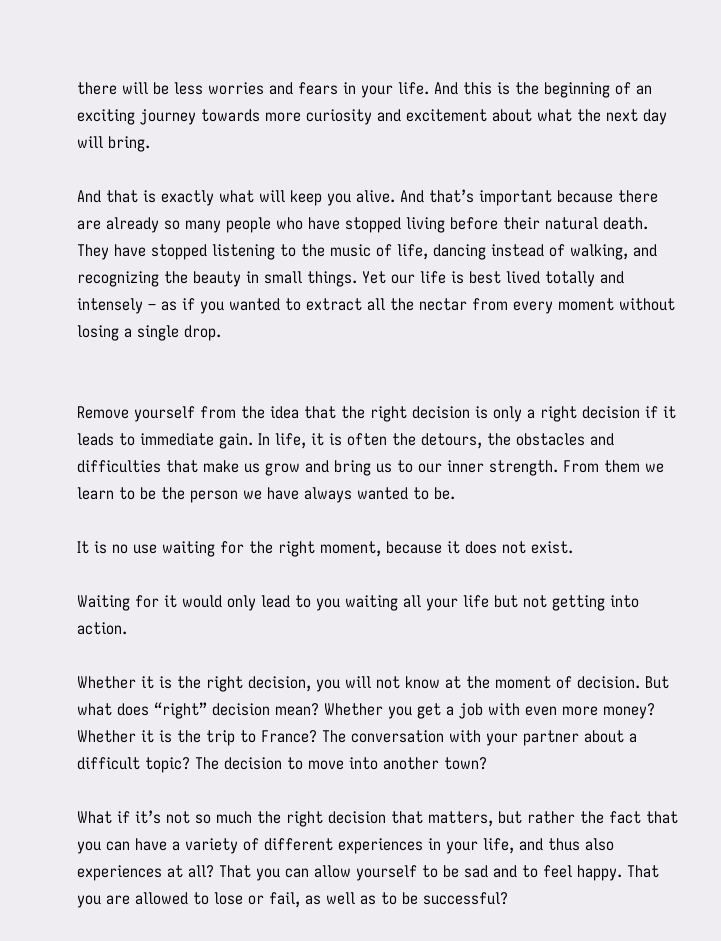there will be less worries and fears in your life. And this is the beginning of an exciting journey towards more curiosity and excitement about what the next day will bring.

And that is exactly what will keep you alive. And that’s important because there are already so many people who have stopped living before their natural death. They have stopped listening to the music of life, dancing instead of walking, and recognizing the beauty in small things. Yet our life is best lived totally and intensely – as if you wanted to extract all the nectar from every moment without losing a single drop.


Remove yourself from the idea that the right decision is only a right decision if it leads to immediate gain. In life, it is often the detours, the obstacles and difficulties that make us grow and bring us to our inner strength. From them we learn to be the person we have always wanted to be.

It is no use waiting for the right moment, because it does not exist.

Waiting for it would only lead to you waiting all your life but not getting into action.

Whether it is the right decision, you will not know at the moment of decision. But what does “right” decision mean? Whether you get a job with even more money? Whether it is the trip to France? The conversation with your partner about a difficult topic? The decision to move into another town?

What if it’s not so much the right decision that matters, but rather the fact that you can have a variety of different experiences in your life, and thus also experiences at all? That you can allow yourself to be sad and to feel happy. That you are allowed to lose or fail, as well as to be successful?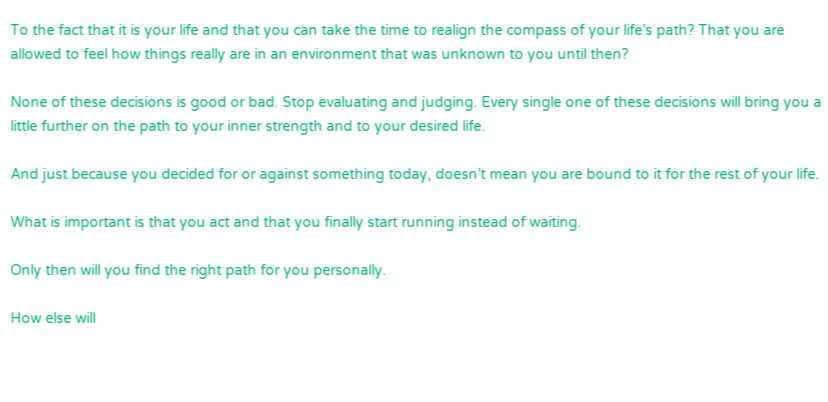To the fact that it is your life and that you can take the time to realign the compass of your life’s path? That you are allowed to feel how things really are in an environment that was unknown to you until then?

None of these decisions is good or bad. Stop evaluating and judging. Every single one of these decisions will bring you a little further on the path to your inner strength and to your desired life.

And just because you decided for or against something today, doesn’t mean you are bound to it for the rest of your life.

What is important is that you act and that you finally start running instead of waiting.

Only then will you find the right path for you personally.

How else will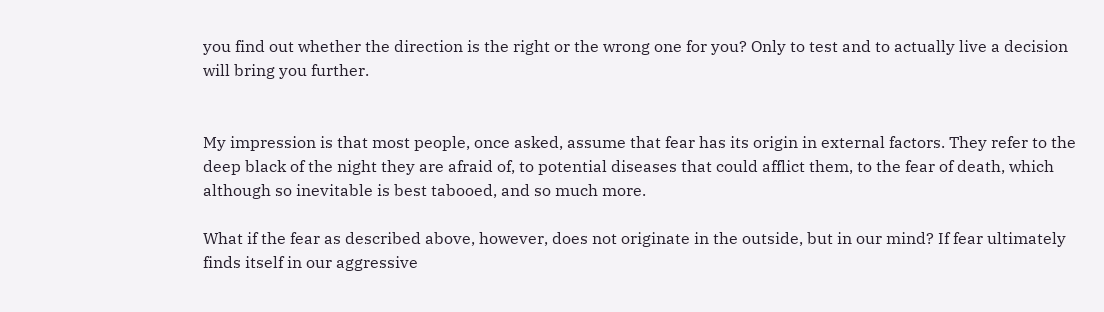you find out whether the direction is the right or the wrong one for you? Only to test and to actually live a decision will bring you further.


My impression is that most people, once asked, assume that fear has its origin in external factors. They refer to the deep black of the night they are afraid of, to potential diseases that could afflict them, to the fear of death, which although so inevitable is best tabooed, and so much more.

What if the fear as described above, however, does not originate in the outside, but in our mind? If fear ultimately finds itself in our aggressive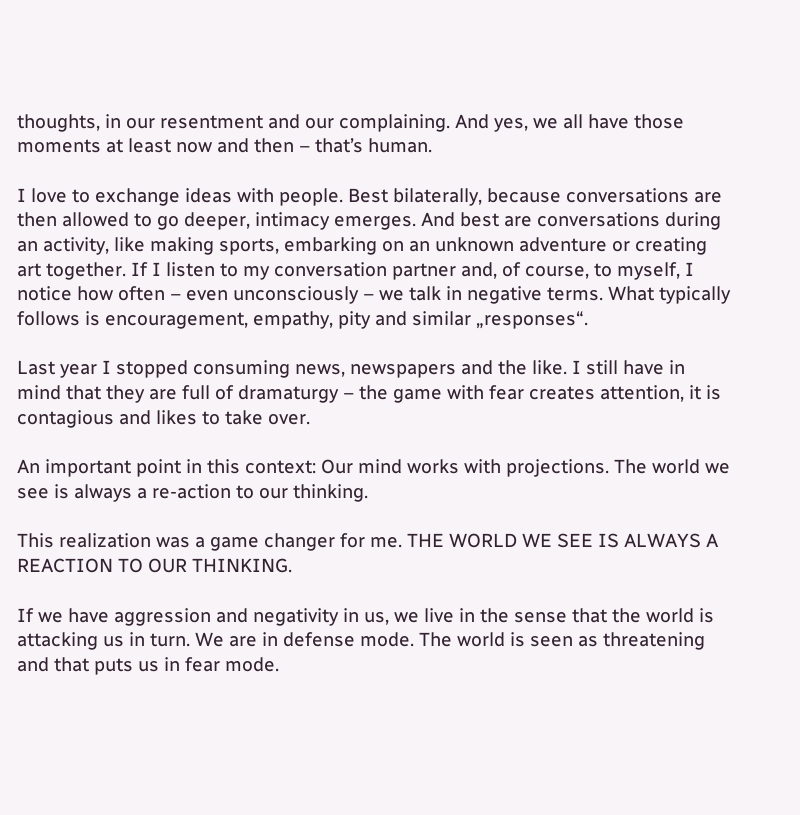thoughts, in our resentment and our complaining. And yes, we all have those moments at least now and then – that’s human.

I love to exchange ideas with people. Best bilaterally, because conversations are then allowed to go deeper, intimacy emerges. And best are conversations during an activity, like making sports, embarking on an unknown adventure or creating art together. If I listen to my conversation partner and, of course, to myself, I notice how often – even unconsciously – we talk in negative terms. What typically follows is encouragement, empathy, pity and similar „responses“.

Last year I stopped consuming news, newspapers and the like. I still have in mind that they are full of dramaturgy – the game with fear creates attention, it is contagious and likes to take over.

An important point in this context: Our mind works with projections. The world we see is always a re-action to our thinking.

This realization was a game changer for me. THE WORLD WE SEE IS ALWAYS A REACTION TO OUR THINKING.

If we have aggression and negativity in us, we live in the sense that the world is attacking us in turn. We are in defense mode. The world is seen as threatening and that puts us in fear mode.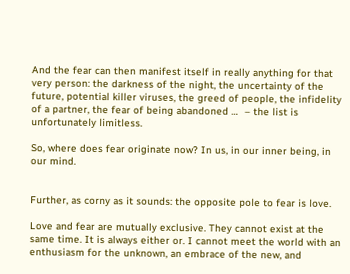And the fear can then manifest itself in really anything for that very person: the darkness of the night, the uncertainty of the future, potential killer viruses, the greed of people, the infidelity of a partner, the fear of being abandoned …  – the list is unfortunately limitless.

So, where does fear originate now? In us, in our inner being, in our mind.


Further, as corny as it sounds: the opposite pole to fear is love.

Love and fear are mutually exclusive. They cannot exist at the same time. It is always either or. I cannot meet the world with an enthusiasm for the unknown, an embrace of the new, and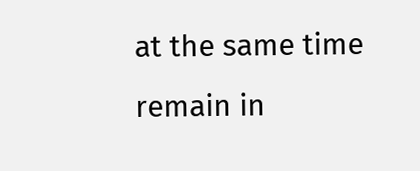at the same time remain in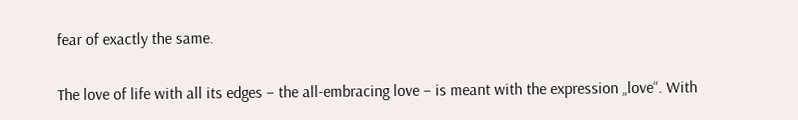fear of exactly the same.

The love of life with all its edges – the all-embracing love – is meant with the expression „love“. With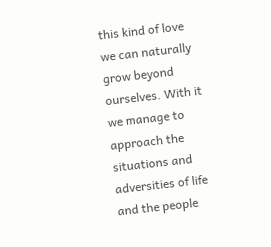this kind of love we can naturally grow beyond ourselves. With it we manage to approach the situations and adversities of life and the people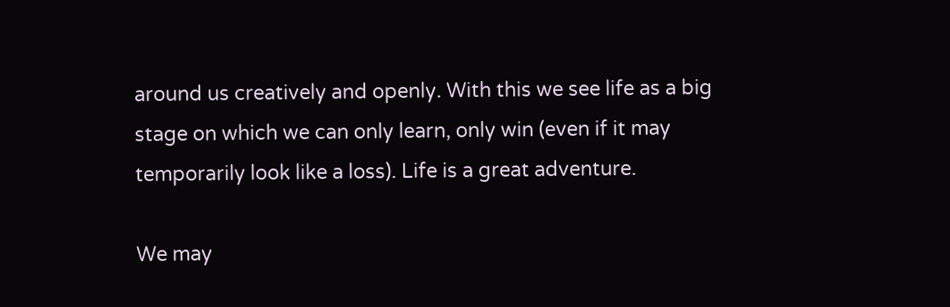around us creatively and openly. With this we see life as a big stage on which we can only learn, only win (even if it may temporarily look like a loss). Life is a great adventure.

We may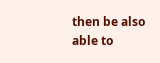then be also able to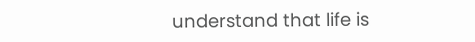understand that life is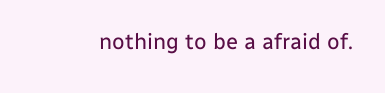nothing to be a afraid of.